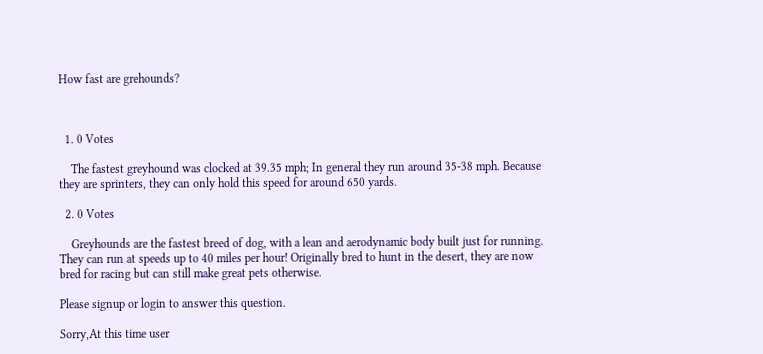How fast are grehounds?



  1. 0 Votes

    The fastest greyhound was clocked at 39.35 mph; In general they run around 35-38 mph. Because they are sprinters, they can only hold this speed for around 650 yards.

  2. 0 Votes

    Greyhounds are the fastest breed of dog, with a lean and aerodynamic body built just for running. They can run at speeds up to 40 miles per hour! Originally bred to hunt in the desert, they are now bred for racing but can still make great pets otherwise.

Please signup or login to answer this question.

Sorry,At this time user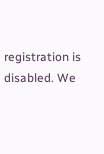registration is disabled. We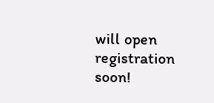will open registration soon!